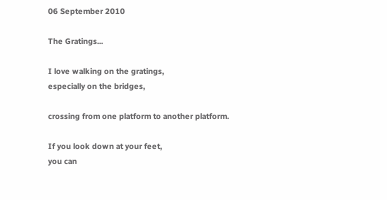06 September 2010

The Gratings...

I love walking on the gratings,
especially on the bridges,

crossing from one platform to another platform.

If you look down at your feet,
you can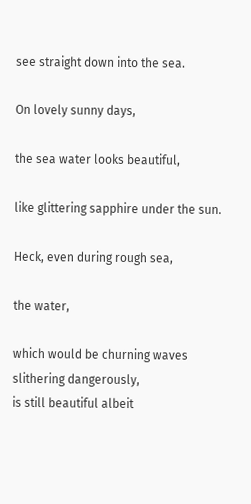see straight down into the sea.

On lovely sunny days,

the sea water looks beautiful,

like glittering sapphire under the sun.

Heck, even during rough sea,

the water,

which would be churning waves slithering dangerously,
is still beautiful albeit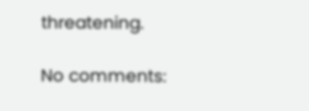threatening.

No comments: